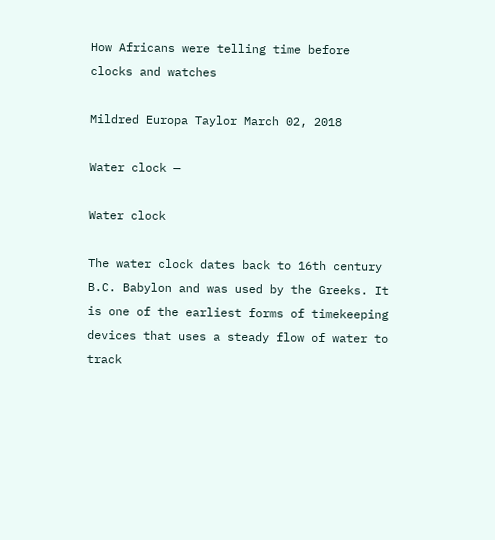How Africans were telling time before clocks and watches

Mildred Europa Taylor March 02, 2018

Water clock —

Water clock

The water clock dates back to 16th century B.C. Babylon and was used by the Greeks. It is one of the earliest forms of timekeeping devices that uses a steady flow of water to track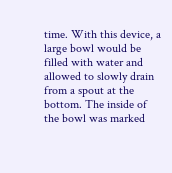time. With this device, a large bowl would be filled with water and allowed to slowly drain from a spout at the bottom. The inside of the bowl was marked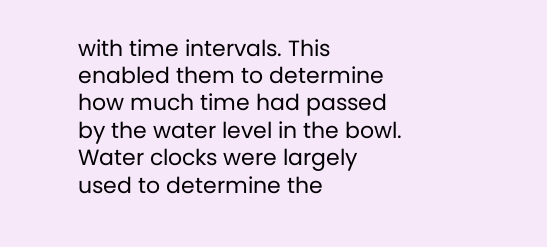with time intervals. This enabled them to determine how much time had passed by the water level in the bowl. Water clocks were largely used to determine the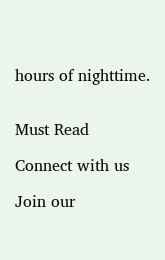hours of nighttime.


Must Read

Connect with us

Join our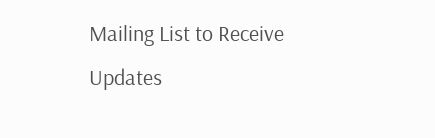Mailing List to Receive Updates